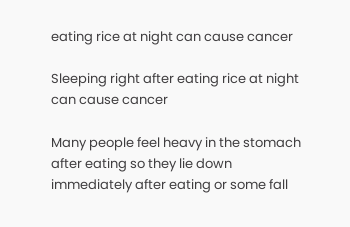eating rice at night can cause cancer

Sleeping right after eating rice at night can cause cancer

Many people feel heavy in the stomach after eating so they lie down immediately after eating or some fall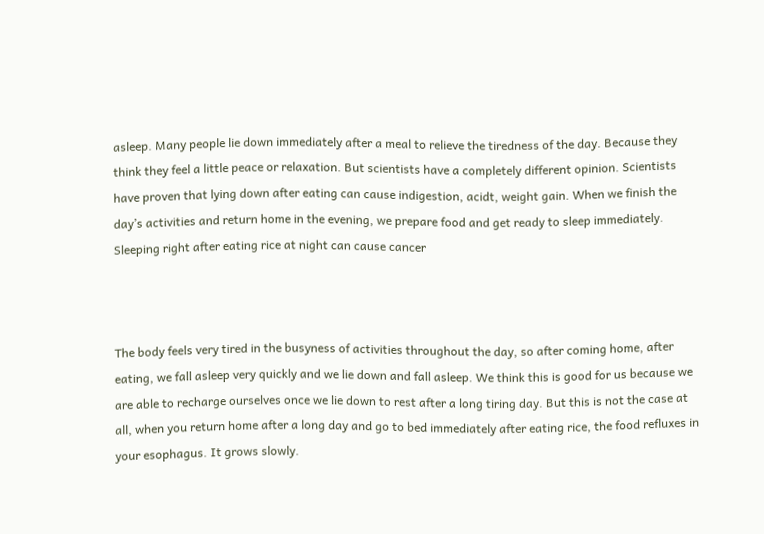asleep. Many people lie down immediately after a meal to relieve the tiredness of the day. Because they think they feel a little peace or relaxation. But scientists have a completely different opinion. Scientists have proven that lying down after eating can cause indigestion, acidt, weight gain. When we finish the day’s activities and return home in the evening, we prepare food and get ready to sleep immediately. Sleeping right after eating rice at night can cause cancer



The body feels very tired in the busyness of activities throughout the day, so after coming home, after eating, we fall asleep very quickly and we lie down and fall asleep. We think this is good for us because we are able to recharge ourselves once we lie down to rest after a long tiring day. But this is not the case at all, when you return home after a long day and go to bed immediately after eating rice, the food refluxes in your esophagus. It grows slowly.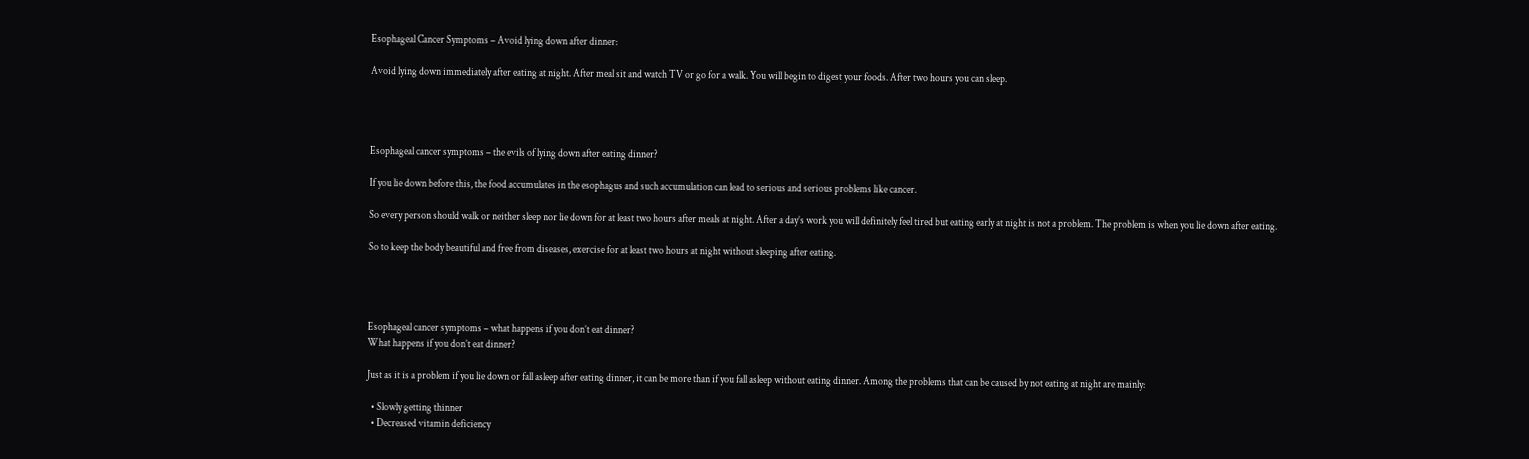Esophageal Cancer Symptoms – Avoid lying down after dinner:

Avoid lying down immediately after eating at night. After meal sit and watch TV or go for a walk. You will begin to digest your foods. After two hours you can sleep.




Esophageal cancer symptoms – the evils of lying down after eating dinner?

If you lie down before this, the food accumulates in the esophagus and such accumulation can lead to serious and serious problems like cancer.

So every person should walk or neither sleep nor lie down for at least two hours after meals at night. After a day’s work you will definitely feel tired but eating early at night is not a problem. The problem is when you lie down after eating.

So to keep the body beautiful and free from diseases, exercise for at least two hours at night without sleeping after eating.




Esophageal cancer symptoms – what happens if you don’t eat dinner?
What happens if you don’t eat dinner?

Just as it is a problem if you lie down or fall asleep after eating dinner, it can be more than if you fall asleep without eating dinner. Among the problems that can be caused by not eating at night are mainly:

  • Slowly getting thinner
  • Decreased vitamin deficiency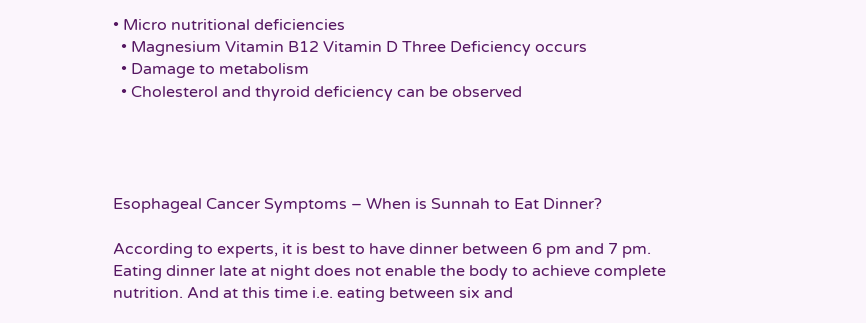• Micro nutritional deficiencies
  • Magnesium Vitamin B12 Vitamin D Three Deficiency occurs
  • Damage to metabolism
  • Cholesterol and thyroid deficiency can be observed




Esophageal Cancer Symptoms – When is Sunnah to Eat Dinner?

According to experts, it is best to have dinner between 6 pm and 7 pm. Eating dinner late at night does not enable the body to achieve complete nutrition. And at this time i.e. eating between six and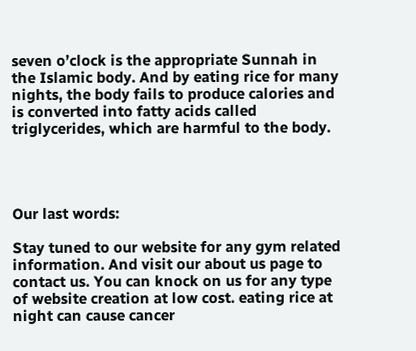seven o’clock is the appropriate Sunnah in the Islamic body. And by eating rice for many nights, the body fails to produce calories and is converted into fatty acids called triglycerides, which are harmful to the body.




Our last words:

Stay tuned to our website for any gym related information. And visit our about us page to contact us. You can knock on us for any type of website creation at low cost. eating rice at night can cause cancer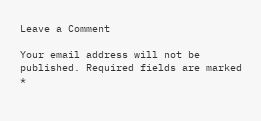Leave a Comment

Your email address will not be published. Required fields are marked *